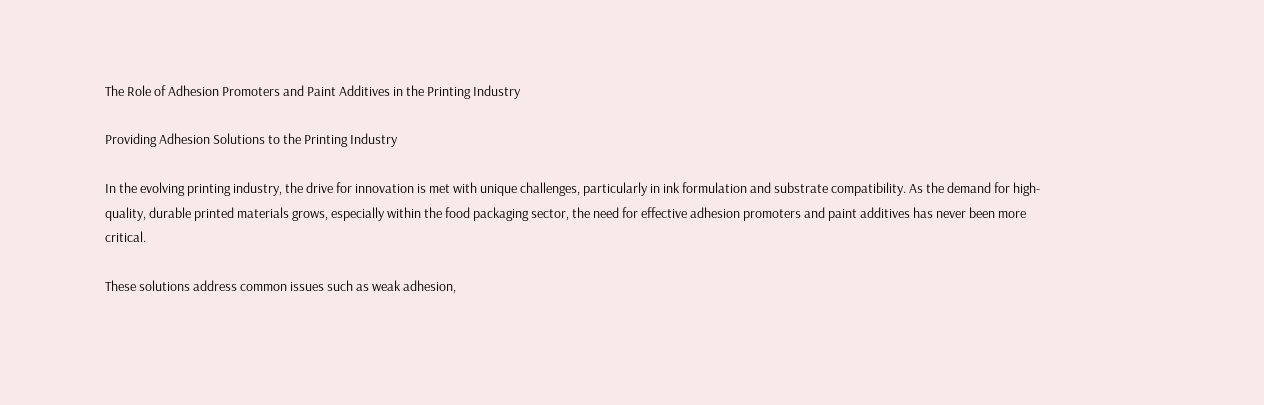The Role of Adhesion Promoters and Paint Additives in the Printing Industry

Providing Adhesion Solutions to the Printing Industry

In the evolving printing industry, the drive for innovation is met with unique challenges, particularly in ink formulation and substrate compatibility. As the demand for high-quality, durable printed materials grows, especially within the food packaging sector, the need for effective adhesion promoters and paint additives has never been more critical.

These solutions address common issues such as weak adhesion,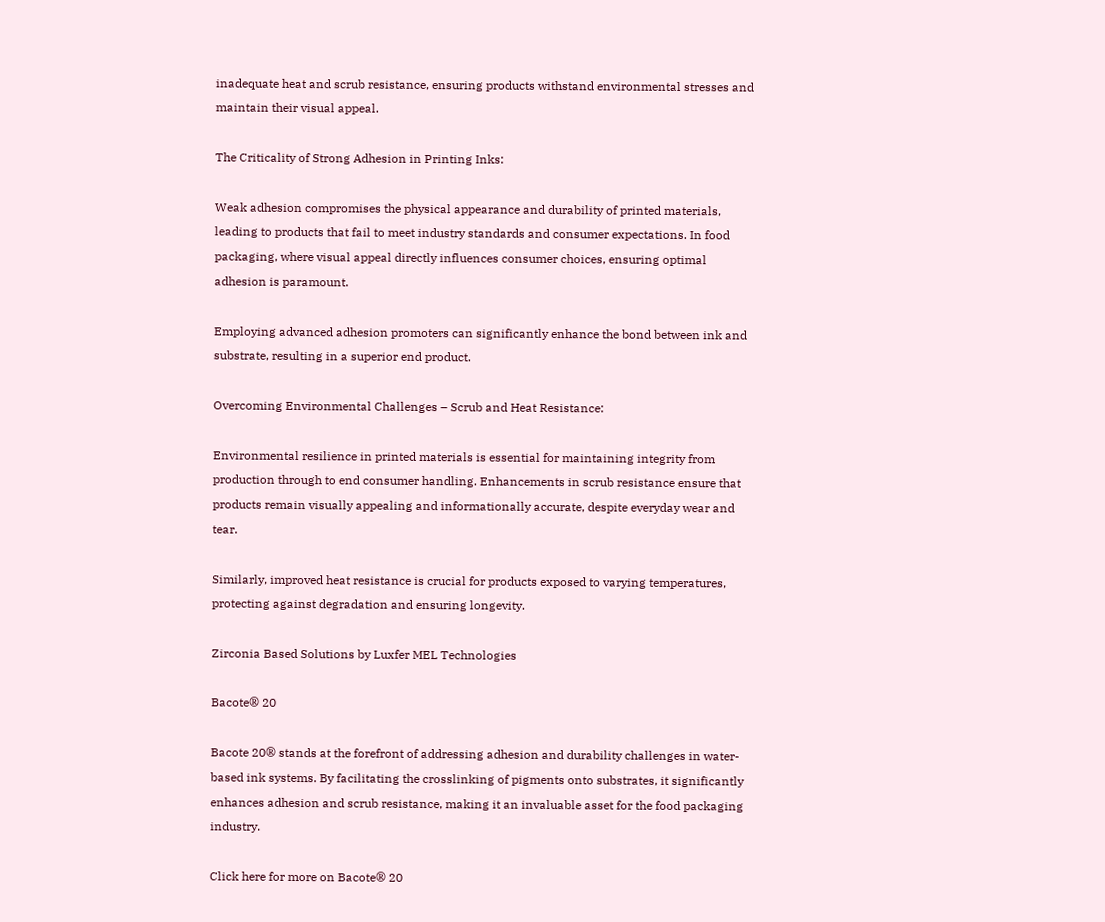inadequate heat and scrub resistance, ensuring products withstand environmental stresses and maintain their visual appeal.

The Criticality of Strong Adhesion in Printing Inks:

Weak adhesion compromises the physical appearance and durability of printed materials, leading to products that fail to meet industry standards and consumer expectations. In food packaging, where visual appeal directly influences consumer choices, ensuring optimal adhesion is paramount.

Employing advanced adhesion promoters can significantly enhance the bond between ink and substrate, resulting in a superior end product.

Overcoming Environmental Challenges – Scrub and Heat Resistance:

Environmental resilience in printed materials is essential for maintaining integrity from production through to end consumer handling. Enhancements in scrub resistance ensure that products remain visually appealing and informationally accurate, despite everyday wear and tear.

Similarly, improved heat resistance is crucial for products exposed to varying temperatures, protecting against degradation and ensuring longevity.

Zirconia Based Solutions by Luxfer MEL Technologies

Bacote® 20

Bacote 20® stands at the forefront of addressing adhesion and durability challenges in water-based ink systems. By facilitating the crosslinking of pigments onto substrates, it significantly enhances adhesion and scrub resistance, making it an invaluable asset for the food packaging industry.

Click here for more on Bacote® 20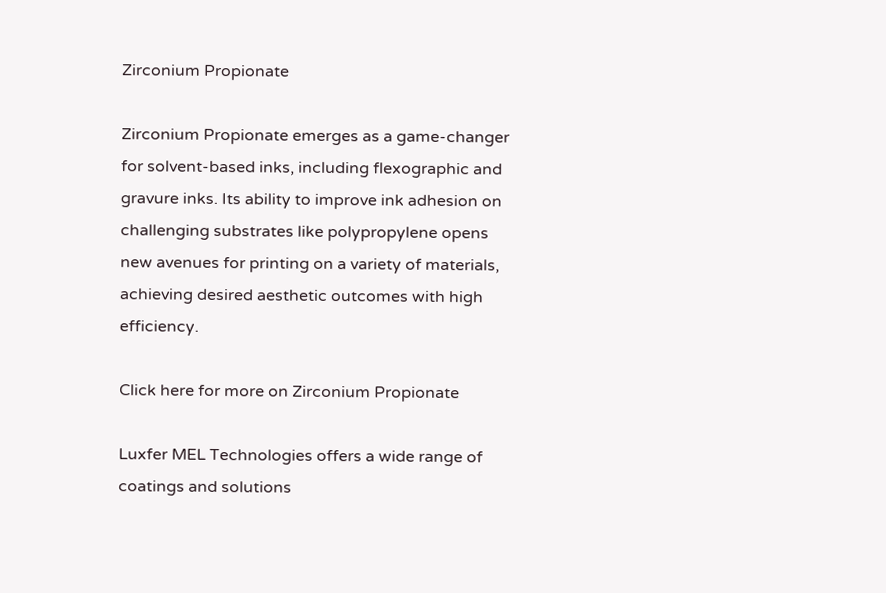Zirconium Propionate

Zirconium Propionate emerges as a game-changer for solvent-based inks, including flexographic and gravure inks. Its ability to improve ink adhesion on challenging substrates like polypropylene opens new avenues for printing on a variety of materials, achieving desired aesthetic outcomes with high efficiency.

Click here for more on Zirconium Propionate

Luxfer MEL Technologies offers a wide range of coatings and solutions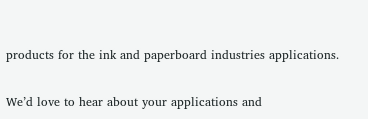products for the ink and paperboard industries applications.

We’d love to hear about your applications and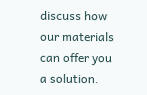discuss how our materials can offer you a solution.